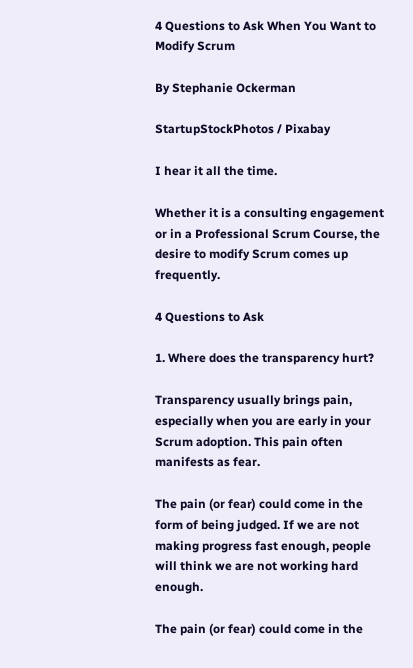4 Questions to Ask When You Want to Modify Scrum

By Stephanie Ockerman

StartupStockPhotos / Pixabay

I hear it all the time.

Whether it is a consulting engagement or in a Professional Scrum Course, the desire to modify Scrum comes up frequently.

4 Questions to Ask

1. Where does the transparency hurt?

Transparency usually brings pain, especially when you are early in your Scrum adoption. This pain often manifests as fear.

The pain (or fear) could come in the form of being judged. If we are not making progress fast enough, people will think we are not working hard enough.

The pain (or fear) could come in the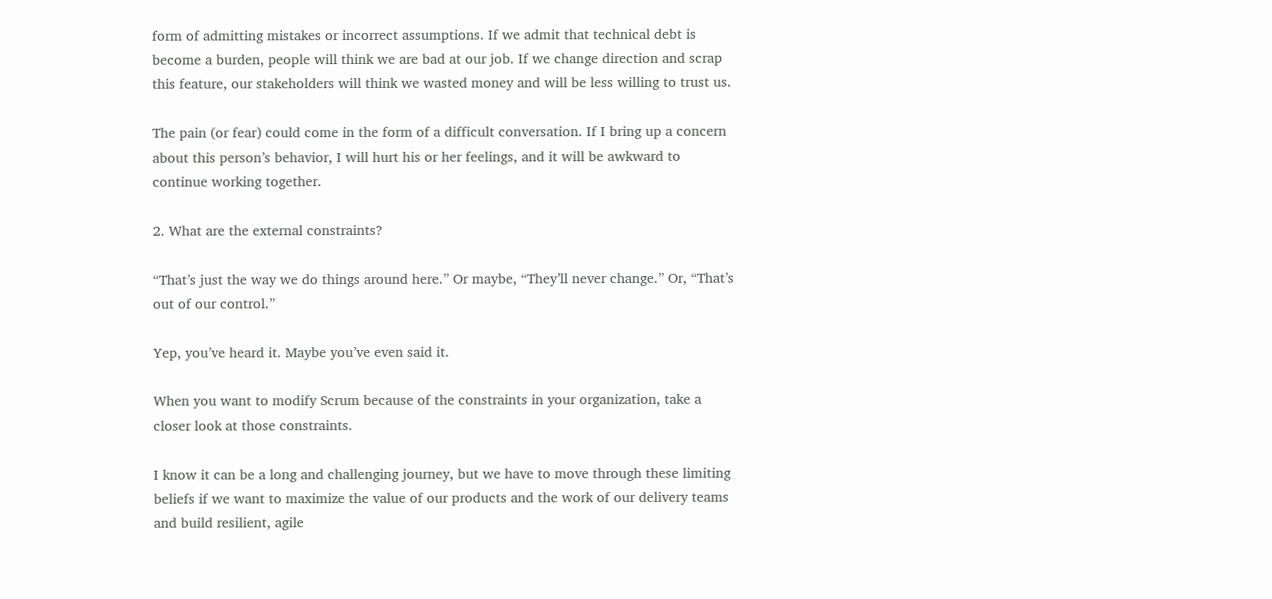form of admitting mistakes or incorrect assumptions. If we admit that technical debt is become a burden, people will think we are bad at our job. If we change direction and scrap this feature, our stakeholders will think we wasted money and will be less willing to trust us.

The pain (or fear) could come in the form of a difficult conversation. If I bring up a concern about this person’s behavior, I will hurt his or her feelings, and it will be awkward to continue working together.

2. What are the external constraints?

“That’s just the way we do things around here.” Or maybe, “They’ll never change.” Or, “That’s out of our control.”

Yep, you’ve heard it. Maybe you’ve even said it.

When you want to modify Scrum because of the constraints in your organization, take a closer look at those constraints.

I know it can be a long and challenging journey, but we have to move through these limiting beliefs if we want to maximize the value of our products and the work of our delivery teams and build resilient, agile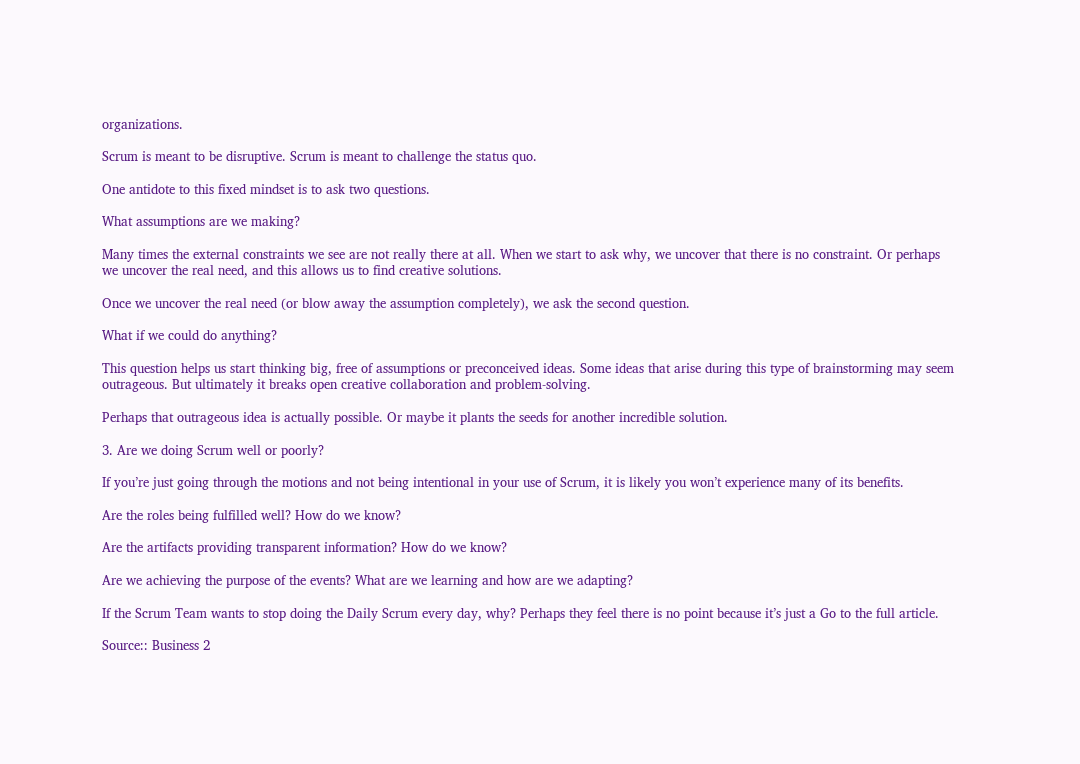organizations.

Scrum is meant to be disruptive. Scrum is meant to challenge the status quo.

One antidote to this fixed mindset is to ask two questions.

What assumptions are we making?

Many times the external constraints we see are not really there at all. When we start to ask why, we uncover that there is no constraint. Or perhaps we uncover the real need, and this allows us to find creative solutions.

Once we uncover the real need (or blow away the assumption completely), we ask the second question.

What if we could do anything?

This question helps us start thinking big, free of assumptions or preconceived ideas. Some ideas that arise during this type of brainstorming may seem outrageous. But ultimately it breaks open creative collaboration and problem-solving.

Perhaps that outrageous idea is actually possible. Or maybe it plants the seeds for another incredible solution.

3. Are we doing Scrum well or poorly?

If you’re just going through the motions and not being intentional in your use of Scrum, it is likely you won’t experience many of its benefits.

Are the roles being fulfilled well? How do we know?

Are the artifacts providing transparent information? How do we know?

Are we achieving the purpose of the events? What are we learning and how are we adapting?

If the Scrum Team wants to stop doing the Daily Scrum every day, why? Perhaps they feel there is no point because it’s just a Go to the full article.

Source:: Business 2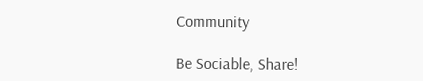Community

Be Sociable, Share!